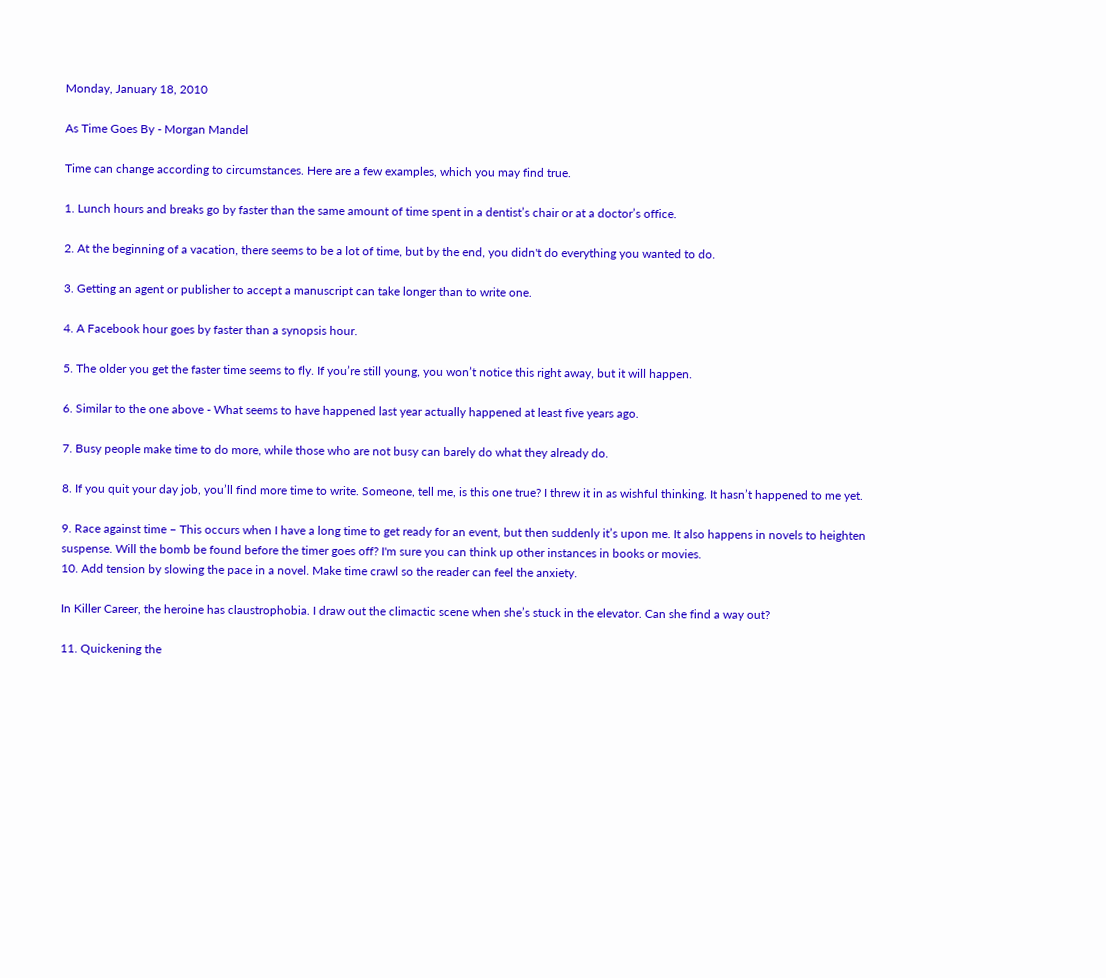Monday, January 18, 2010

As Time Goes By - Morgan Mandel

Time can change according to circumstances. Here are a few examples, which you may find true.

1. Lunch hours and breaks go by faster than the same amount of time spent in a dentist’s chair or at a doctor’s office.

2. At the beginning of a vacation, there seems to be a lot of time, but by the end, you didn't do everything you wanted to do.

3. Getting an agent or publisher to accept a manuscript can take longer than to write one.

4. A Facebook hour goes by faster than a synopsis hour.

5. The older you get the faster time seems to fly. If you’re still young, you won’t notice this right away, but it will happen.

6. Similar to the one above - What seems to have happened last year actually happened at least five years ago.

7. Busy people make time to do more, while those who are not busy can barely do what they already do.

8. If you quit your day job, you’ll find more time to write. Someone, tell me, is this one true? I threw it in as wishful thinking. It hasn’t happened to me yet.

9. Race against time – This occurs when I have a long time to get ready for an event, but then suddenly it’s upon me. It also happens in novels to heighten suspense. Will the bomb be found before the timer goes off? I'm sure you can think up other instances in books or movies.
10. Add tension by slowing the pace in a novel. Make time crawl so the reader can feel the anxiety.

In Killer Career, the heroine has claustrophobia. I draw out the climactic scene when she’s stuck in the elevator. Can she find a way out?

11. Quickening the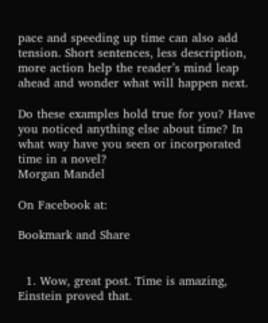pace and speeding up time can also add tension. Short sentences, less description, more action help the reader’s mind leap ahead and wonder what will happen next.

Do these examples hold true for you? Have you noticed anything else about time? In what way have you seen or incorporated time in a novel?
Morgan Mandel

On Facebook at:

Bookmark and Share


  1. Wow, great post. Time is amazing, Einstein proved that.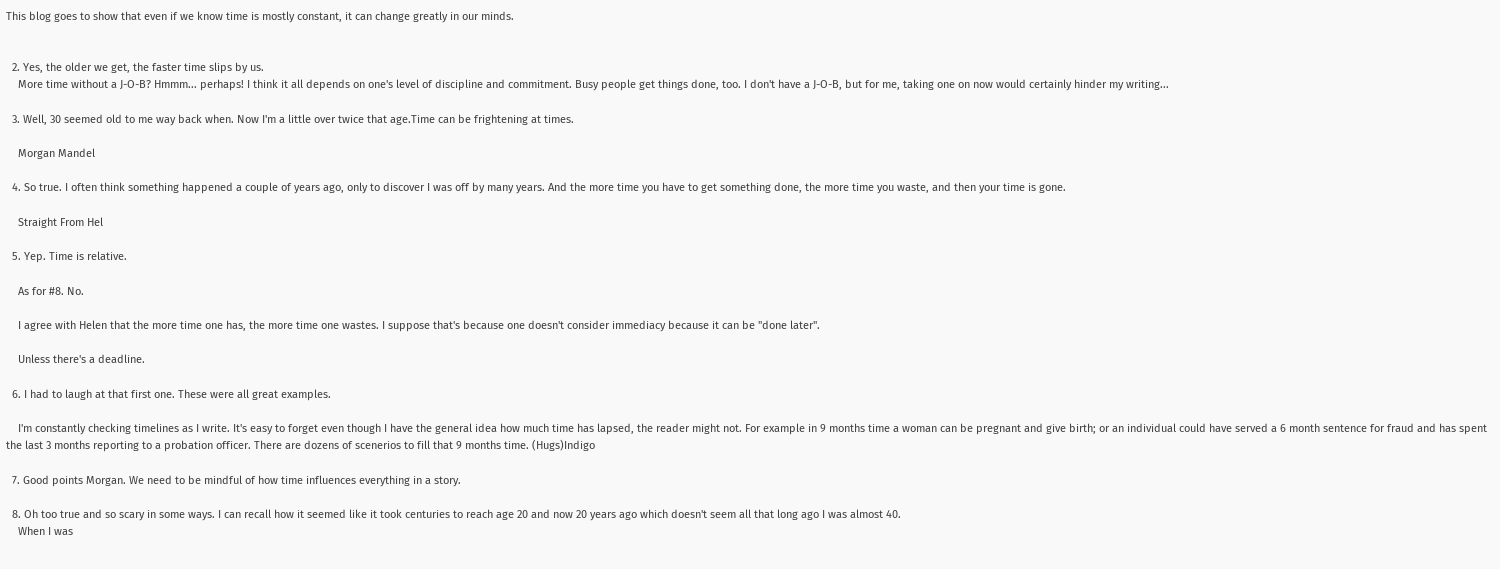This blog goes to show that even if we know time is mostly constant, it can change greatly in our minds.


  2. Yes, the older we get, the faster time slips by us.
    More time without a J-O-B? Hmmm... perhaps! I think it all depends on one's level of discipline and commitment. Busy people get things done, too. I don't have a J-O-B, but for me, taking one on now would certainly hinder my writing...

  3. Well, 30 seemed old to me way back when. Now I'm a little over twice that age.Time can be frightening at times.

    Morgan Mandel

  4. So true. I often think something happened a couple of years ago, only to discover I was off by many years. And the more time you have to get something done, the more time you waste, and then your time is gone.

    Straight From Hel

  5. Yep. Time is relative.

    As for #8. No.

    I agree with Helen that the more time one has, the more time one wastes. I suppose that's because one doesn't consider immediacy because it can be "done later".

    Unless there's a deadline.

  6. I had to laugh at that first one. These were all great examples.

    I'm constantly checking timelines as I write. It's easy to forget even though I have the general idea how much time has lapsed, the reader might not. For example in 9 months time a woman can be pregnant and give birth; or an individual could have served a 6 month sentence for fraud and has spent the last 3 months reporting to a probation officer. There are dozens of scenerios to fill that 9 months time. (Hugs)Indigo

  7. Good points Morgan. We need to be mindful of how time influences everything in a story.

  8. Oh too true and so scary in some ways. I can recall how it seemed like it took centuries to reach age 20 and now 20 years ago which doesn't seem all that long ago I was almost 40.
    When I was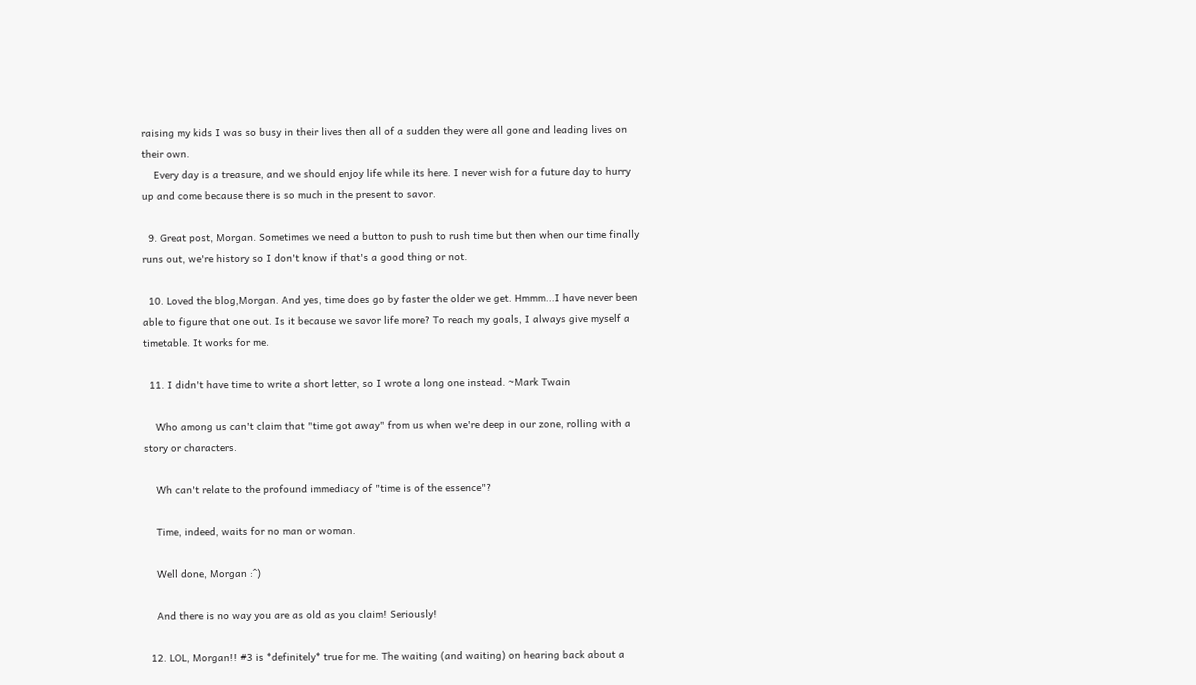raising my kids I was so busy in their lives then all of a sudden they were all gone and leading lives on their own.
    Every day is a treasure, and we should enjoy life while its here. I never wish for a future day to hurry up and come because there is so much in the present to savor.

  9. Great post, Morgan. Sometimes we need a button to push to rush time but then when our time finally runs out, we're history so I don't know if that's a good thing or not.

  10. Loved the blog,Morgan. And yes, time does go by faster the older we get. Hmmm...I have never been able to figure that one out. Is it because we savor life more? To reach my goals, I always give myself a timetable. It works for me.

  11. I didn't have time to write a short letter, so I wrote a long one instead. ~Mark Twain

    Who among us can't claim that "time got away" from us when we're deep in our zone, rolling with a story or characters.

    Wh can't relate to the profound immediacy of "time is of the essence"?

    Time, indeed, waits for no man or woman.

    Well done, Morgan :^)

    And there is no way you are as old as you claim! Seriously!

  12. LOL, Morgan!! #3 is *definitely* true for me. The waiting (and waiting) on hearing back about a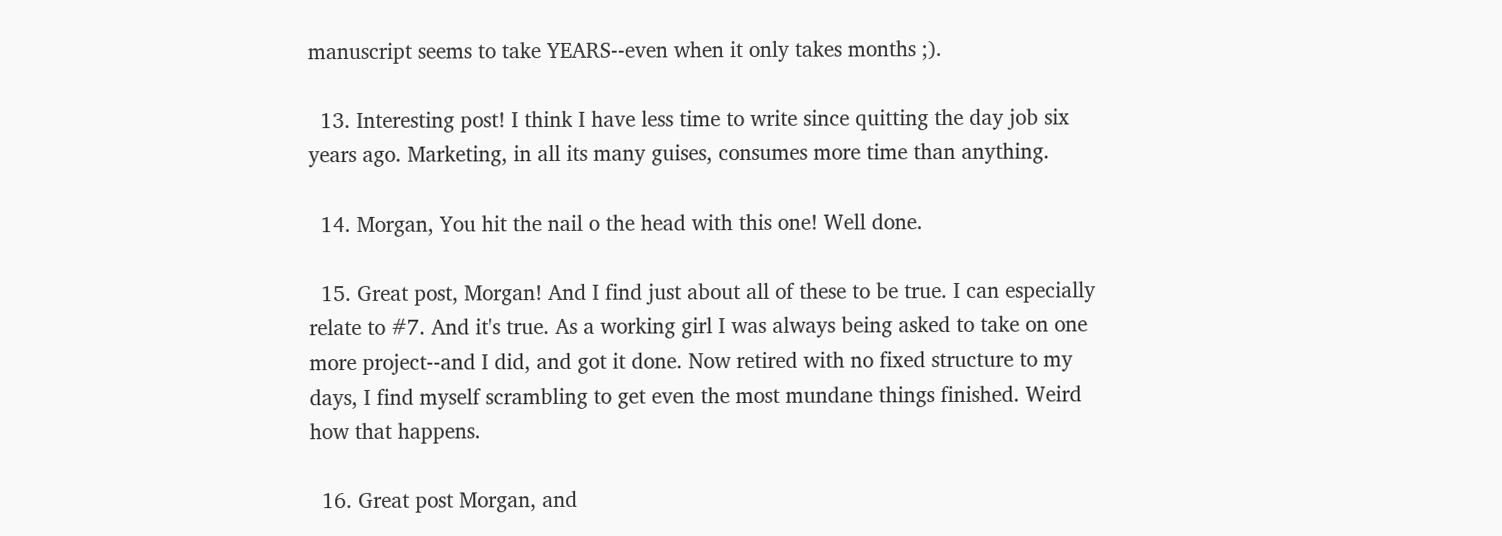manuscript seems to take YEARS--even when it only takes months ;).

  13. Interesting post! I think I have less time to write since quitting the day job six years ago. Marketing, in all its many guises, consumes more time than anything.

  14. Morgan, You hit the nail o the head with this one! Well done.

  15. Great post, Morgan! And I find just about all of these to be true. I can especially relate to #7. And it's true. As a working girl I was always being asked to take on one more project--and I did, and got it done. Now retired with no fixed structure to my days, I find myself scrambling to get even the most mundane things finished. Weird how that happens.

  16. Great post Morgan, and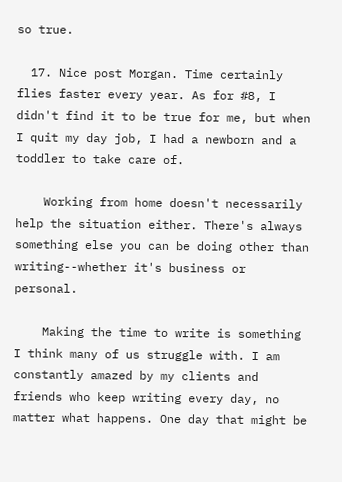so true.

  17. Nice post Morgan. Time certainly flies faster every year. As for #8, I didn't find it to be true for me, but when I quit my day job, I had a newborn and a toddler to take care of.

    Working from home doesn't necessarily help the situation either. There's always something else you can be doing other than writing--whether it's business or personal.

    Making the time to write is something I think many of us struggle with. I am constantly amazed by my clients and friends who keep writing every day, no matter what happens. One day that might be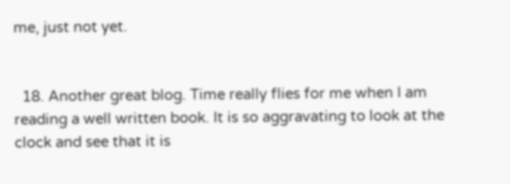me, just not yet.


  18. Another great blog. Time really flies for me when I am reading a well written book. It is so aggravating to look at the clock and see that it is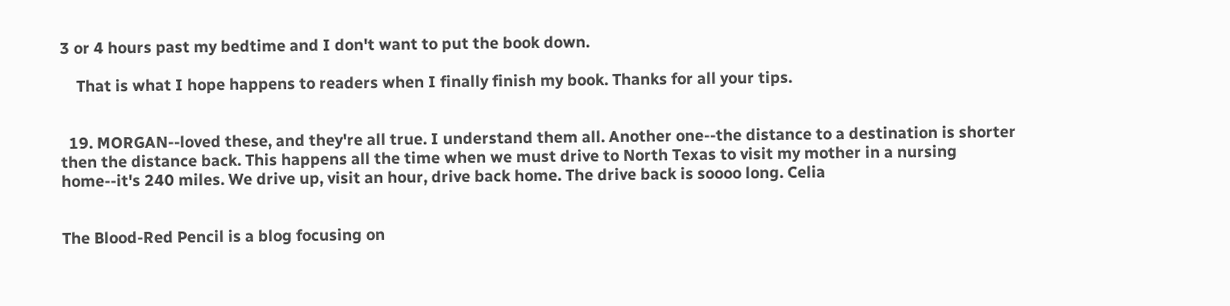3 or 4 hours past my bedtime and I don't want to put the book down.

    That is what I hope happens to readers when I finally finish my book. Thanks for all your tips.


  19. MORGAN--loved these, and they're all true. I understand them all. Another one--the distance to a destination is shorter then the distance back. This happens all the time when we must drive to North Texas to visit my mother in a nursing home--it's 240 miles. We drive up, visit an hour, drive back home. The drive back is soooo long. Celia


The Blood-Red Pencil is a blog focusing on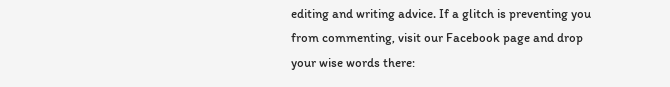editing and writing advice. If a glitch is preventing you from commenting, visit our Facebook page and drop your wise words there: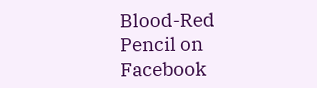Blood-Red Pencil on Facebook